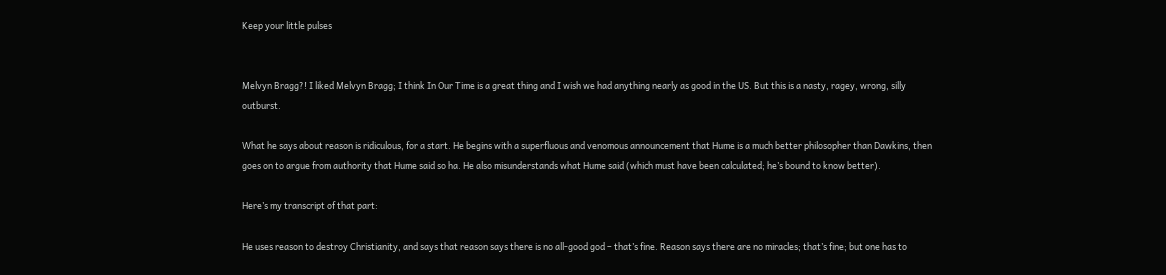Keep your little pulses


Melvyn Bragg?! I liked Melvyn Bragg; I think In Our Time is a great thing and I wish we had anything nearly as good in the US. But this is a nasty, ragey, wrong, silly outburst.

What he says about reason is ridiculous, for a start. He begins with a superfluous and venomous announcement that Hume is a much better philosopher than Dawkins, then goes on to argue from authority that Hume said so ha. He also misunderstands what Hume said (which must have been calculated; he’s bound to know better).

Here’s my transcript of that part:

He uses reason to destroy Christianity, and says that reason says there is no all-good god – that’s fine. Reason says there are no miracles; that’s fine; but one has to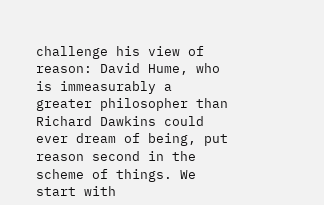challenge his view of reason: David Hume, who is immeasurably a greater philosopher than Richard Dawkins could ever dream of being, put reason second in the scheme of things. We start with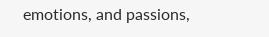emotions, and passions,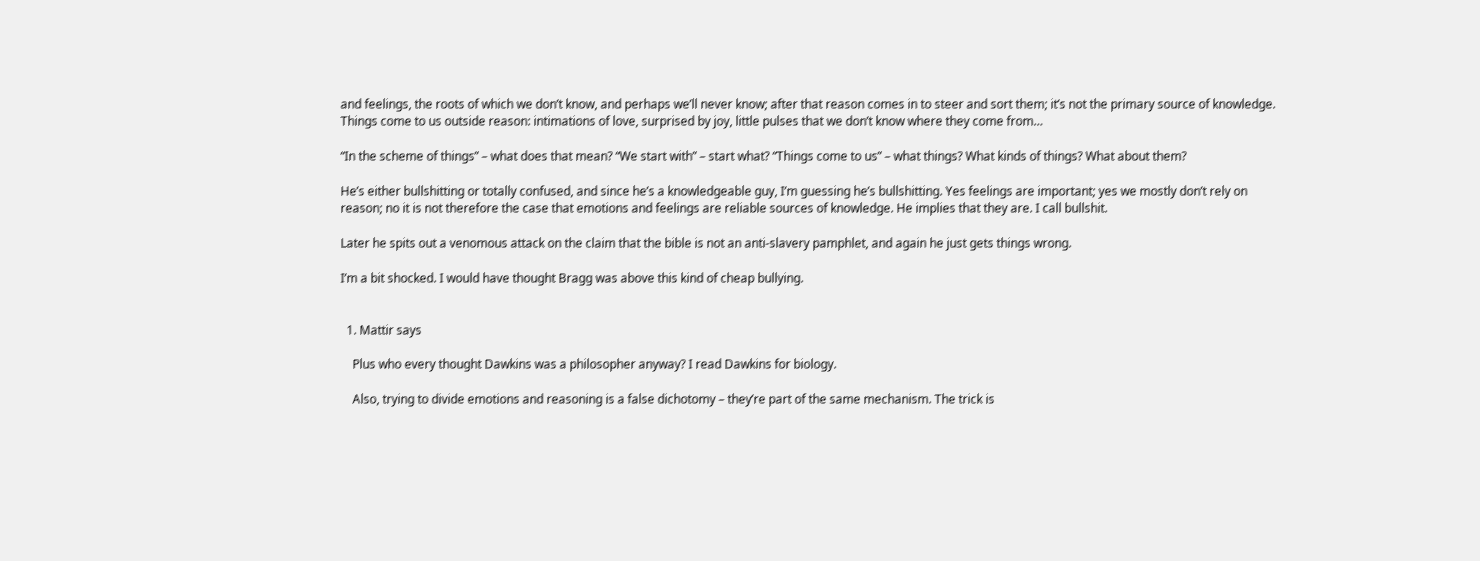and feelings, the roots of which we don’t know, and perhaps we’ll never know; after that reason comes in to steer and sort them; it’s not the primary source of knowledge. Things come to us outside reason: intimations of love, surprised by joy, little pulses that we don’t know where they come from…

“In the scheme of things” – what does that mean? “We start with” – start what? “Things come to us” – what things? What kinds of things? What about them?

He’s either bullshitting or totally confused, and since he’s a knowledgeable guy, I’m guessing he’s bullshitting. Yes feelings are important; yes we mostly don’t rely on reason; no it is not therefore the case that emotions and feelings are reliable sources of knowledge. He implies that they are. I call bullshit.

Later he spits out a venomous attack on the claim that the bible is not an anti-slavery pamphlet, and again he just gets things wrong.

I’m a bit shocked. I would have thought Bragg was above this kind of cheap bullying.


  1. Mattir says

    Plus who every thought Dawkins was a philosopher anyway? I read Dawkins for biology.

    Also, trying to divide emotions and reasoning is a false dichotomy – they’re part of the same mechanism. The trick is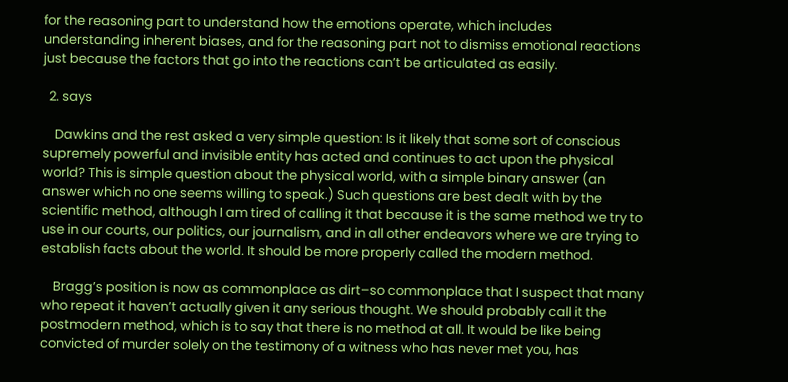for the reasoning part to understand how the emotions operate, which includes understanding inherent biases, and for the reasoning part not to dismiss emotional reactions just because the factors that go into the reactions can’t be articulated as easily.

  2. says

    Dawkins and the rest asked a very simple question: Is it likely that some sort of conscious supremely powerful and invisible entity has acted and continues to act upon the physical world? This is simple question about the physical world, with a simple binary answer (an answer which no one seems willing to speak.) Such questions are best dealt with by the scientific method, although I am tired of calling it that because it is the same method we try to use in our courts, our politics, our journalism, and in all other endeavors where we are trying to establish facts about the world. It should be more properly called the modern method.

    Bragg’s position is now as commonplace as dirt–so commonplace that I suspect that many who repeat it haven’t actually given it any serious thought. We should probably call it the postmodern method, which is to say that there is no method at all. It would be like being convicted of murder solely on the testimony of a witness who has never met you, has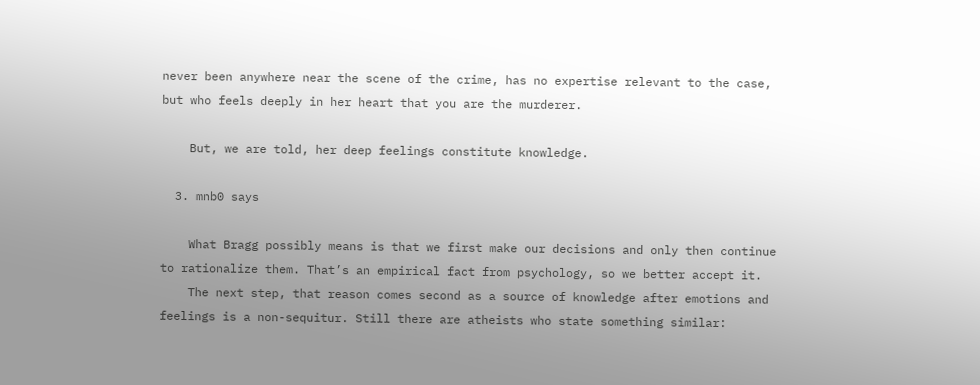never been anywhere near the scene of the crime, has no expertise relevant to the case, but who feels deeply in her heart that you are the murderer.

    But, we are told, her deep feelings constitute knowledge.

  3. mnb0 says

    What Bragg possibly means is that we first make our decisions and only then continue to rationalize them. That’s an empirical fact from psychology, so we better accept it.
    The next step, that reason comes second as a source of knowledge after emotions and feelings is a non-sequitur. Still there are atheists who state something similar: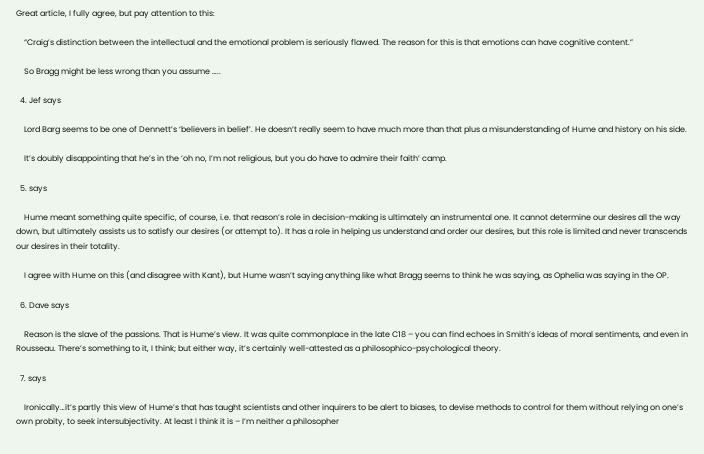Great article, I fully agree, but pay attention to this:

    “Craig’s distinction between the intellectual and the emotional problem is seriously flawed. The reason for this is that emotions can have cognitive content.”

    So Bragg might be less wrong than you assume …..

  4. Jef says

    Lord Barg seems to be one of Dennett’s ‘believers in belief’. He doesn’t really seem to have much more than that plus a misunderstanding of Hume and history on his side.

    It’s doubly disappointing that he’s in the ‘oh no, I’m not religious, but you do have to admire their faith’ camp.

  5. says

    Hume meant something quite specific, of course, i.e. that reason’s role in decision-making is ultimately an instrumental one. It cannot determine our desires all the way down, but ultimately assists us to satisfy our desires (or attempt to). It has a role in helping us understand and order our desires, but this role is limited and never transcends our desires in their totality.

    I agree with Hume on this (and disagree with Kant), but Hume wasn’t saying anything like what Bragg seems to think he was saying, as Ophelia was saying in the OP.

  6. Dave says

    Reason is the slave of the passions. That is Hume’s view. It was quite commonplace in the late C18 – you can find echoes in Smith’s ideas of moral sentiments, and even in Rousseau. There’s something to it, I think; but either way, it’s certainly well-attested as a philosophico-psychological theory.

  7. says

    Ironically…it’s partly this view of Hume’s that has taught scientists and other inquirers to be alert to biases, to devise methods to control for them without relying on one’s own probity, to seek intersubjectivity. At least I think it is – I’m neither a philosopher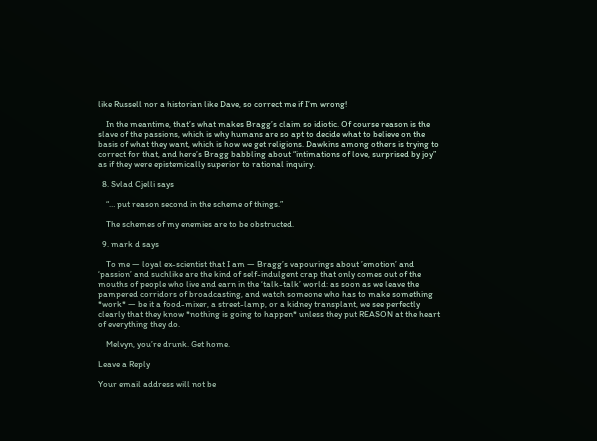like Russell nor a historian like Dave, so correct me if I’m wrong!

    In the meantime, that’s what makes Bragg’s claim so idiotic. Of course reason is the slave of the passions, which is why humans are so apt to decide what to believe on the basis of what they want, which is how we get religions. Dawkins among others is trying to correct for that, and here’s Bragg babbling about “intimations of love, surprised by joy” as if they were epistemically superior to rational inquiry.

  8. Svlad Cjelli says

    “… put reason second in the scheme of things.”

    The schemes of my enemies are to be obstructed.

  9. mark d says

    To me — loyal ex-scientist that I am — Bragg’s vapourings about ’emotion’ and ‘passion’ and suchlike are the kind of self-indulgent crap that only comes out of the mouths of people who live and earn in the ‘talk-talk’ world: as soon as we leave the pampered corridors of broadcasting, and watch someone who has to make something *work* — be it a food-mixer, a street-lamp, or a kidney transplant, we see perfectly clearly that they know *nothing is going to happen* unless they put REASON at the heart of everything they do.

    Melvyn, you’re drunk. Get home.

Leave a Reply

Your email address will not be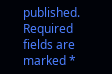published. Required fields are marked *